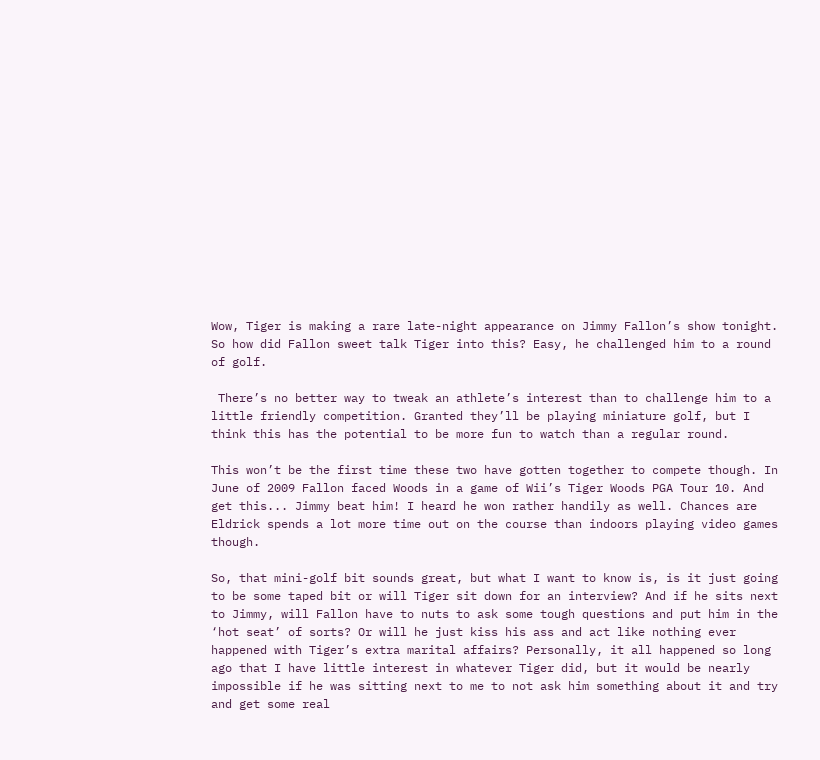Wow, Tiger is making a rare late-night appearance on Jimmy Fallon’s show tonight. So how did Fallon sweet talk Tiger into this? Easy, he challenged him to a round of golf.

 There’s no better way to tweak an athlete’s interest than to challenge him to a little friendly competition. Granted they’ll be playing miniature golf, but I think this has the potential to be more fun to watch than a regular round.

This won’t be the first time these two have gotten together to compete though. In June of 2009 Fallon faced Woods in a game of Wii’s Tiger Woods PGA Tour 10. And get this... Jimmy beat him! I heard he won rather handily as well. Chances are Eldrick spends a lot more time out on the course than indoors playing video games though.

So, that mini-golf bit sounds great, but what I want to know is, is it just going to be some taped bit or will Tiger sit down for an interview? And if he sits next to Jimmy, will Fallon have to nuts to ask some tough questions and put him in the ‘hot seat’ of sorts? Or will he just kiss his ass and act like nothing ever happened with Tiger’s extra marital affairs? Personally, it all happened so long ago that I have little interest in whatever Tiger did, but it would be nearly impossible if he was sitting next to me to not ask him something about it and try and get some real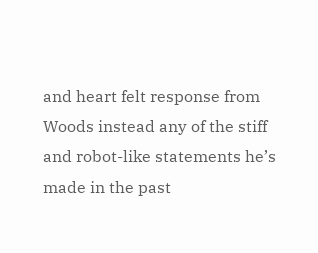and heart felt response from Woods instead any of the stiff and robot-like statements he’s made in the past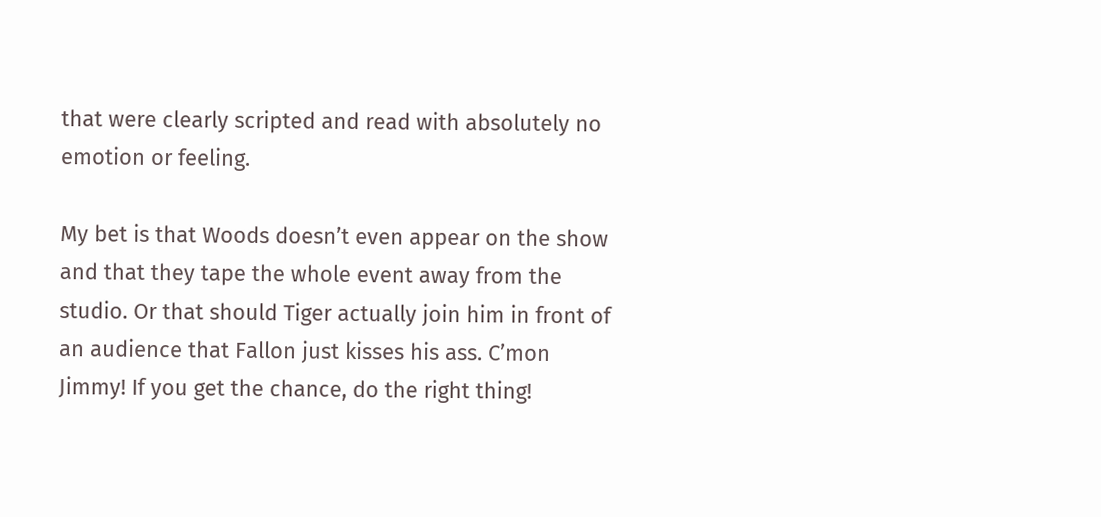that were clearly scripted and read with absolutely no emotion or feeling.

My bet is that Woods doesn’t even appear on the show and that they tape the whole event away from the studio. Or that should Tiger actually join him in front of an audience that Fallon just kisses his ass. C’mon Jimmy! If you get the chance, do the right thing!